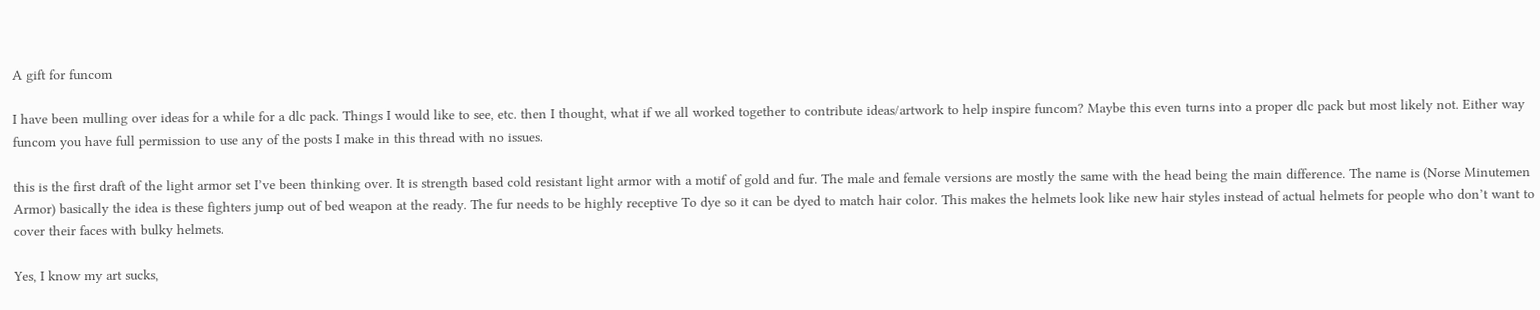A gift for funcom

I have been mulling over ideas for a while for a dlc pack. Things I would like to see, etc. then I thought, what if we all worked together to contribute ideas/artwork to help inspire funcom? Maybe this even turns into a proper dlc pack but most likely not. Either way funcom you have full permission to use any of the posts I make in this thread with no issues.

this is the first draft of the light armor set I’ve been thinking over. It is strength based cold resistant light armor with a motif of gold and fur. The male and female versions are mostly the same with the head being the main difference. The name is (Norse Minutemen Armor) basically the idea is these fighters jump out of bed weapon at the ready. The fur needs to be highly receptive To dye so it can be dyed to match hair color. This makes the helmets look like new hair styles instead of actual helmets for people who don’t want to cover their faces with bulky helmets.

Yes, I know my art sucks,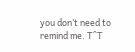you don’t need to remind me. T^T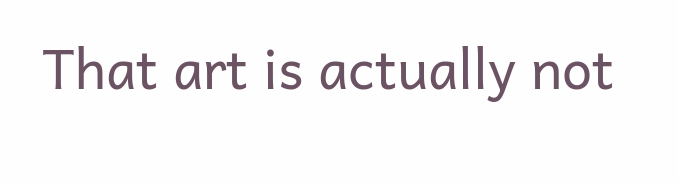That art is actually not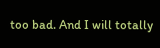too bad. And I will totally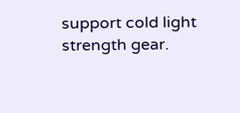support cold light strength gear.